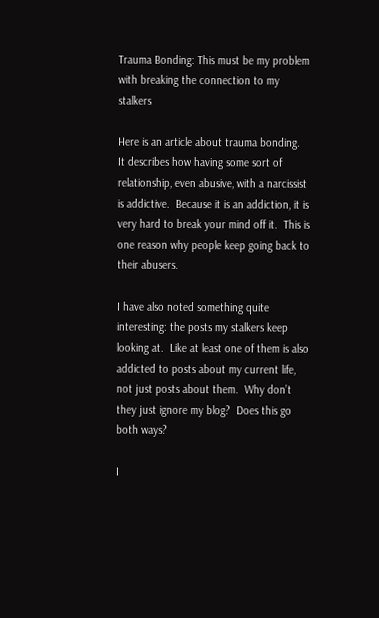Trauma Bonding: This must be my problem with breaking the connection to my stalkers

Here is an article about trauma bonding.  It describes how having some sort of relationship, even abusive, with a narcissist is addictive.  Because it is an addiction, it is very hard to break your mind off it.  This is one reason why people keep going back to their abusers.

I have also noted something quite interesting: the posts my stalkers keep looking at.  Like at least one of them is also addicted to posts about my current life, not just posts about them.  Why don’t they just ignore my blog?  Does this go both ways?

I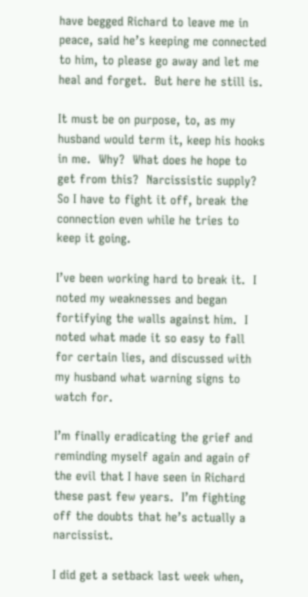have begged Richard to leave me in peace, said he’s keeping me connected to him, to please go away and let me heal and forget.  But here he still is.

It must be on purpose, to, as my husband would term it, keep his hooks in me.  Why?  What does he hope to get from this?  Narcissistic supply?  So I have to fight it off, break the connection even while he tries to keep it going.

I’ve been working hard to break it.  I noted my weaknesses and began fortifying the walls against him.  I noted what made it so easy to fall for certain lies, and discussed with my husband what warning signs to watch for.

I’m finally eradicating the grief and reminding myself again and again of the evil that I have seen in Richard these past few years.  I’m fighting off the doubts that he’s actually a narcissist.

I did get a setback last week when,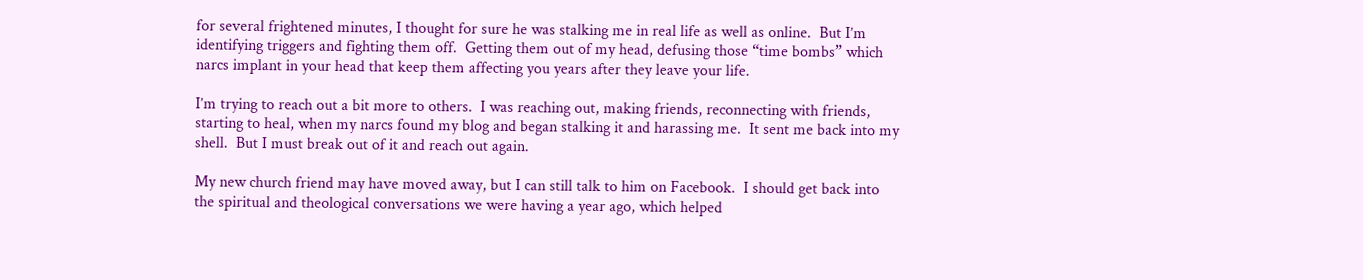for several frightened minutes, I thought for sure he was stalking me in real life as well as online.  But I’m identifying triggers and fighting them off.  Getting them out of my head, defusing those “time bombs” which narcs implant in your head that keep them affecting you years after they leave your life.

I’m trying to reach out a bit more to others.  I was reaching out, making friends, reconnecting with friends, starting to heal, when my narcs found my blog and began stalking it and harassing me.  It sent me back into my shell.  But I must break out of it and reach out again.

My new church friend may have moved away, but I can still talk to him on Facebook.  I should get back into the spiritual and theological conversations we were having a year ago, which helped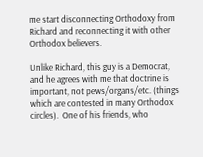me start disconnecting Orthodoxy from Richard and reconnecting it with other Orthodox believers.

Unlike Richard, this guy is a Democrat, and he agrees with me that doctrine is important, not pews/organs/etc. (things which are contested in many Orthodox circles).  One of his friends, who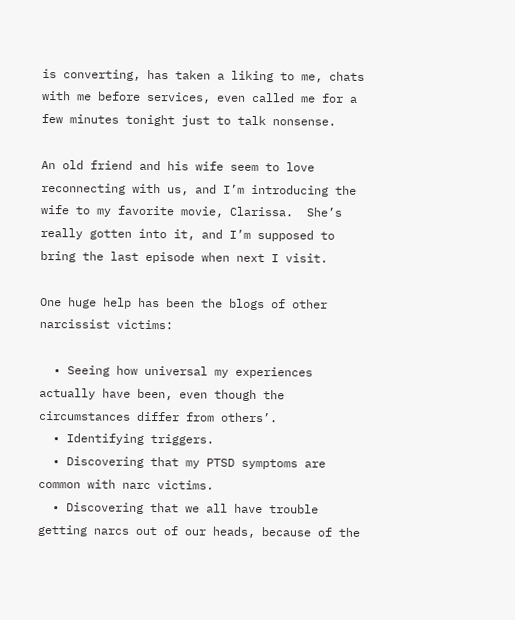is converting, has taken a liking to me, chats with me before services, even called me for a few minutes tonight just to talk nonsense.

An old friend and his wife seem to love reconnecting with us, and I’m introducing the wife to my favorite movie, Clarissa.  She’s really gotten into it, and I’m supposed to bring the last episode when next I visit.

One huge help has been the blogs of other narcissist victims:

  • Seeing how universal my experiences actually have been, even though the circumstances differ from others’.
  • Identifying triggers.
  • Discovering that my PTSD symptoms are common with narc victims.
  • Discovering that we all have trouble getting narcs out of our heads, because of the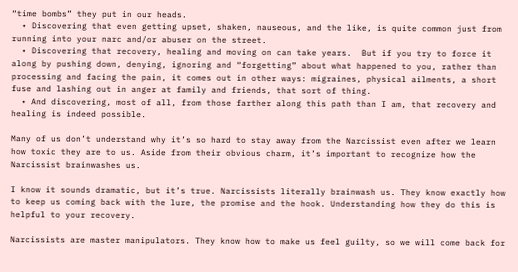“time bombs” they put in our heads.
  • Discovering that even getting upset, shaken, nauseous, and the like, is quite common just from running into your narc and/or abuser on the street.
  • Discovering that recovery, healing and moving on can take years.  But if you try to force it along by pushing down, denying, ignoring and “forgetting” about what happened to you, rather than processing and facing the pain, it comes out in other ways: migraines, physical ailments, a short fuse and lashing out in anger at family and friends, that sort of thing.
  • And discovering, most of all, from those farther along this path than I am, that recovery and healing is indeed possible.

Many of us don’t understand why it’s so hard to stay away from the Narcissist even after we learn how toxic they are to us. Aside from their obvious charm, it’s important to recognize how the Narcissist brainwashes us.

I know it sounds dramatic, but it’s true. Narcissists literally brainwash us. They know exactly how to keep us coming back with the lure, the promise and the hook. Understanding how they do this is helpful to your recovery.

Narcissists are master manipulators. They know how to make us feel guilty, so we will come back for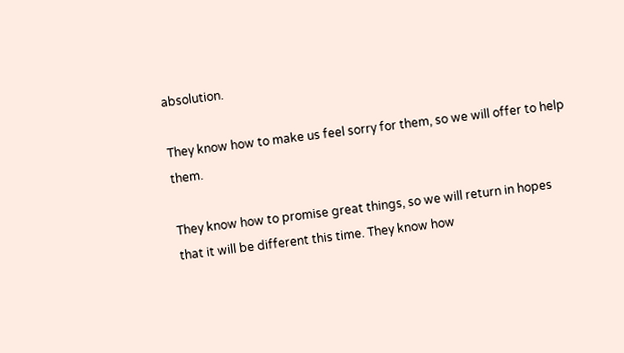absolution.

They know how to make us feel sorry for them, so we will offer to help them.

They know how to promise great things, so we will return in hopes that it will be different this time. They know how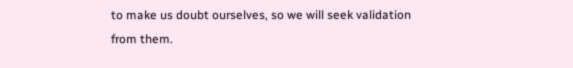to make us doubt ourselves, so we will seek validation from them.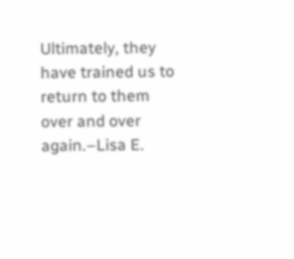Ultimately, they have trained us to return to them over and over again.–Lisa E.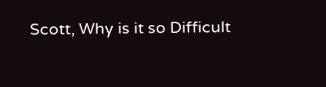Scott, Why is it so Difficult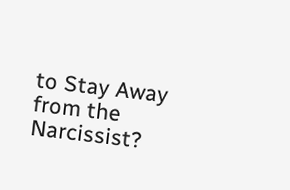to Stay Away from the Narcissist?